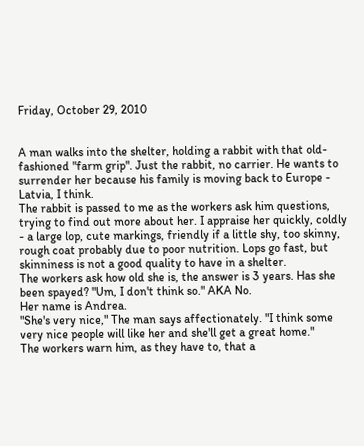Friday, October 29, 2010


A man walks into the shelter, holding a rabbit with that old-fashioned "farm grip". Just the rabbit, no carrier. He wants to surrender her because his family is moving back to Europe - Latvia, I think.
The rabbit is passed to me as the workers ask him questions, trying to find out more about her. I appraise her quickly, coldly - a large lop, cute markings, friendly if a little shy, too skinny, rough coat probably due to poor nutrition. Lops go fast, but skinniness is not a good quality to have in a shelter.
The workers ask how old she is, the answer is 3 years. Has she been spayed? "Um, I don't think so." AKA No.
Her name is Andrea.
"She's very nice," The man says affectionately. "I think some very nice people will like her and she'll get a great home."
The workers warn him, as they have to, that a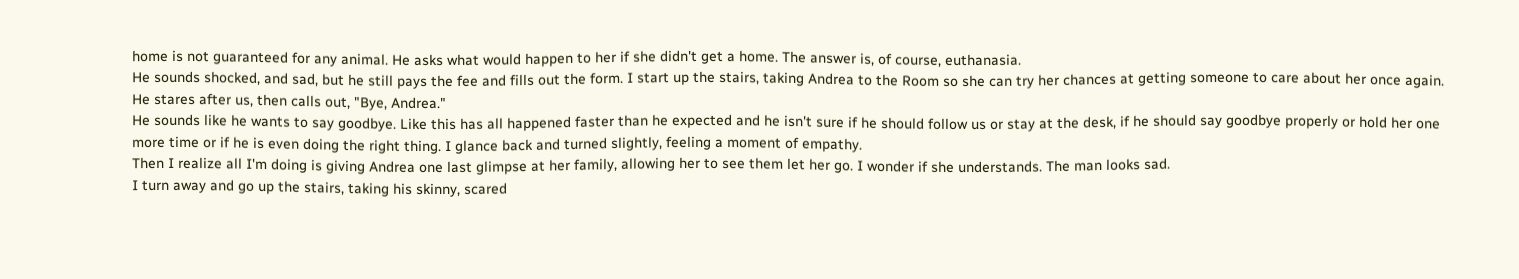home is not guaranteed for any animal. He asks what would happen to her if she didn't get a home. The answer is, of course, euthanasia.
He sounds shocked, and sad, but he still pays the fee and fills out the form. I start up the stairs, taking Andrea to the Room so she can try her chances at getting someone to care about her once again.
He stares after us, then calls out, "Bye, Andrea."
He sounds like he wants to say goodbye. Like this has all happened faster than he expected and he isn't sure if he should follow us or stay at the desk, if he should say goodbye properly or hold her one more time or if he is even doing the right thing. I glance back and turned slightly, feeling a moment of empathy.
Then I realize all I'm doing is giving Andrea one last glimpse at her family, allowing her to see them let her go. I wonder if she understands. The man looks sad.
I turn away and go up the stairs, taking his skinny, scared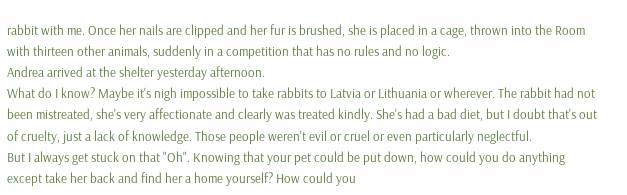rabbit with me. Once her nails are clipped and her fur is brushed, she is placed in a cage, thrown into the Room with thirteen other animals, suddenly in a competition that has no rules and no logic.
Andrea arrived at the shelter yesterday afternoon.
What do I know? Maybe it's nigh impossible to take rabbits to Latvia or Lithuania or wherever. The rabbit had not been mistreated, she's very affectionate and clearly was treated kindly. She's had a bad diet, but I doubt that's out of cruelty, just a lack of knowledge. Those people weren't evil or cruel or even particularly neglectful.
But I always get stuck on that "Oh". Knowing that your pet could be put down, how could you do anything except take her back and find her a home yourself? How could you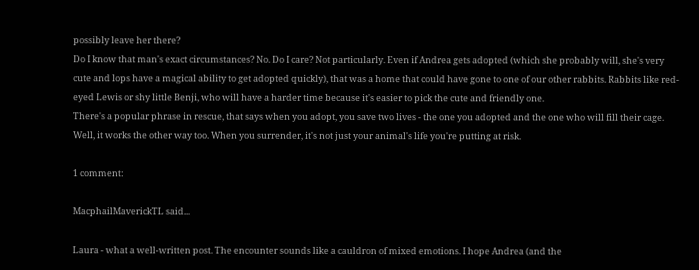possibly leave her there?
Do I know that man's exact circumstances? No. Do I care? Not particularly. Even if Andrea gets adopted (which she probably will, she's very cute and lops have a magical ability to get adopted quickly), that was a home that could have gone to one of our other rabbits. Rabbits like red-eyed Lewis or shy little Benji, who will have a harder time because it's easier to pick the cute and friendly one.
There's a popular phrase in rescue, that says when you adopt, you save two lives - the one you adopted and the one who will fill their cage.
Well, it works the other way too. When you surrender, it's not just your animal's life you're putting at risk.

1 comment:

MacphailMaverickTL said...

Laura - what a well-written post. The encounter sounds like a cauldron of mixed emotions. I hope Andrea (and the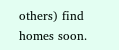others) find homes soon.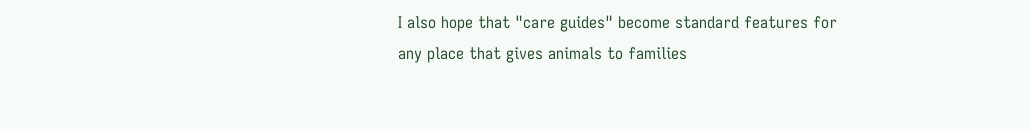I also hope that "care guides" become standard features for any place that gives animals to families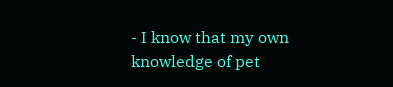- I know that my own knowledge of pet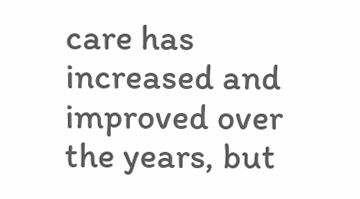care has increased and improved over the years, but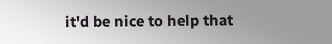it'd be nice to help that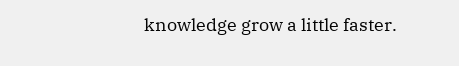knowledge grow a little faster.